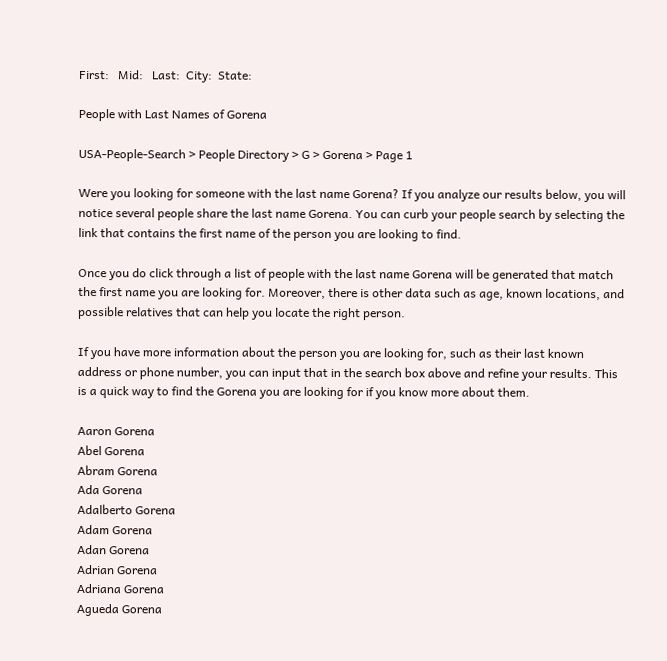First:   Mid:   Last:  City:  State:

People with Last Names of Gorena

USA-People-Search > People Directory > G > Gorena > Page 1

Were you looking for someone with the last name Gorena? If you analyze our results below, you will notice several people share the last name Gorena. You can curb your people search by selecting the link that contains the first name of the person you are looking to find.

Once you do click through a list of people with the last name Gorena will be generated that match the first name you are looking for. Moreover, there is other data such as age, known locations, and possible relatives that can help you locate the right person.

If you have more information about the person you are looking for, such as their last known address or phone number, you can input that in the search box above and refine your results. This is a quick way to find the Gorena you are looking for if you know more about them.

Aaron Gorena
Abel Gorena
Abram Gorena
Ada Gorena
Adalberto Gorena
Adam Gorena
Adan Gorena
Adrian Gorena
Adriana Gorena
Agueda Gorena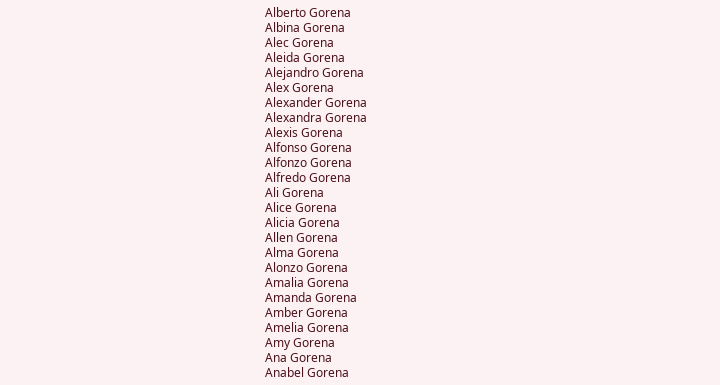Alberto Gorena
Albina Gorena
Alec Gorena
Aleida Gorena
Alejandro Gorena
Alex Gorena
Alexander Gorena
Alexandra Gorena
Alexis Gorena
Alfonso Gorena
Alfonzo Gorena
Alfredo Gorena
Ali Gorena
Alice Gorena
Alicia Gorena
Allen Gorena
Alma Gorena
Alonzo Gorena
Amalia Gorena
Amanda Gorena
Amber Gorena
Amelia Gorena
Amy Gorena
Ana Gorena
Anabel Gorena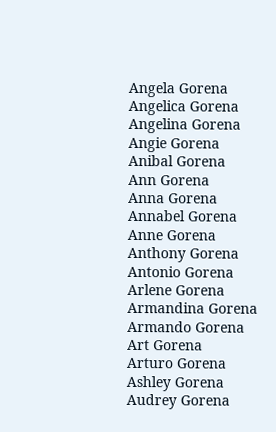Angela Gorena
Angelica Gorena
Angelina Gorena
Angie Gorena
Anibal Gorena
Ann Gorena
Anna Gorena
Annabel Gorena
Anne Gorena
Anthony Gorena
Antonio Gorena
Arlene Gorena
Armandina Gorena
Armando Gorena
Art Gorena
Arturo Gorena
Ashley Gorena
Audrey Gorena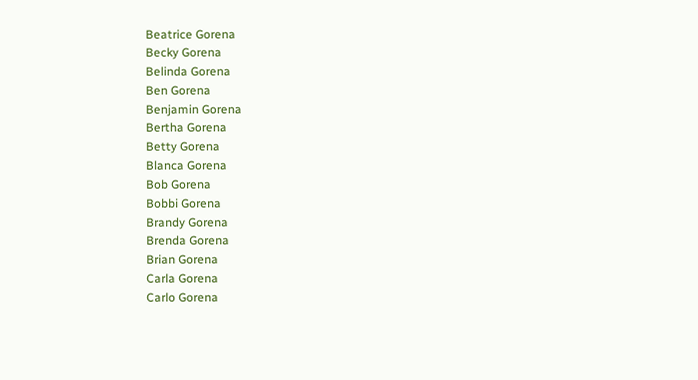Beatrice Gorena
Becky Gorena
Belinda Gorena
Ben Gorena
Benjamin Gorena
Bertha Gorena
Betty Gorena
Blanca Gorena
Bob Gorena
Bobbi Gorena
Brandy Gorena
Brenda Gorena
Brian Gorena
Carla Gorena
Carlo Gorena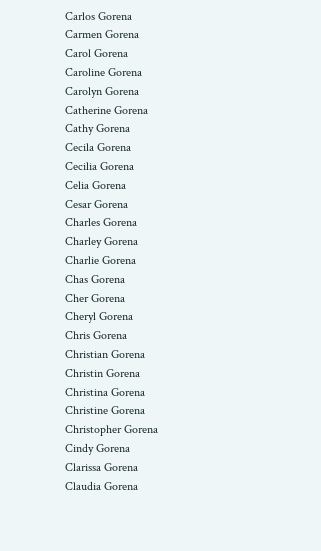Carlos Gorena
Carmen Gorena
Carol Gorena
Caroline Gorena
Carolyn Gorena
Catherine Gorena
Cathy Gorena
Cecila Gorena
Cecilia Gorena
Celia Gorena
Cesar Gorena
Charles Gorena
Charley Gorena
Charlie Gorena
Chas Gorena
Cher Gorena
Cheryl Gorena
Chris Gorena
Christian Gorena
Christin Gorena
Christina Gorena
Christine Gorena
Christopher Gorena
Cindy Gorena
Clarissa Gorena
Claudia Gorena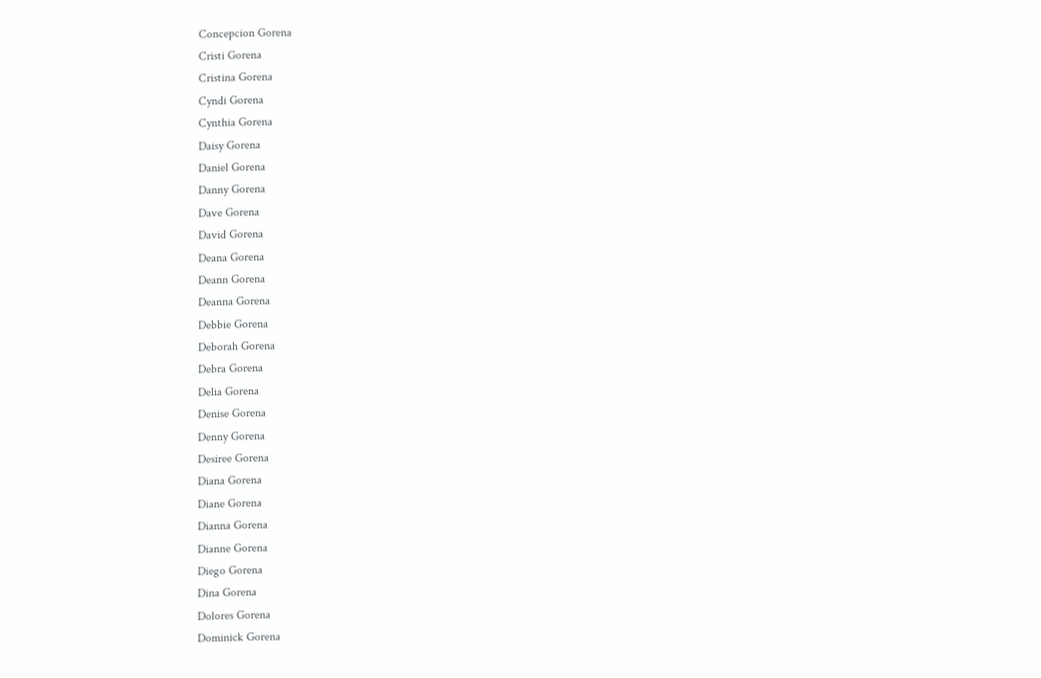Concepcion Gorena
Cristi Gorena
Cristina Gorena
Cyndi Gorena
Cynthia Gorena
Daisy Gorena
Daniel Gorena
Danny Gorena
Dave Gorena
David Gorena
Deana Gorena
Deann Gorena
Deanna Gorena
Debbie Gorena
Deborah Gorena
Debra Gorena
Delia Gorena
Denise Gorena
Denny Gorena
Desiree Gorena
Diana Gorena
Diane Gorena
Dianna Gorena
Dianne Gorena
Diego Gorena
Dina Gorena
Dolores Gorena
Dominick Gorena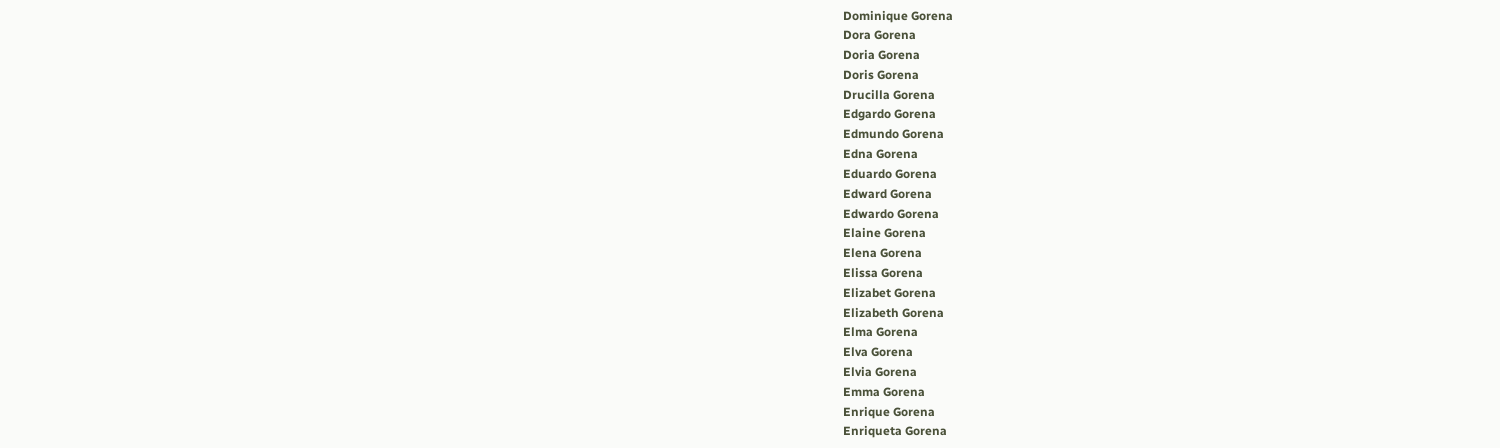Dominique Gorena
Dora Gorena
Doria Gorena
Doris Gorena
Drucilla Gorena
Edgardo Gorena
Edmundo Gorena
Edna Gorena
Eduardo Gorena
Edward Gorena
Edwardo Gorena
Elaine Gorena
Elena Gorena
Elissa Gorena
Elizabet Gorena
Elizabeth Gorena
Elma Gorena
Elva Gorena
Elvia Gorena
Emma Gorena
Enrique Gorena
Enriqueta Gorena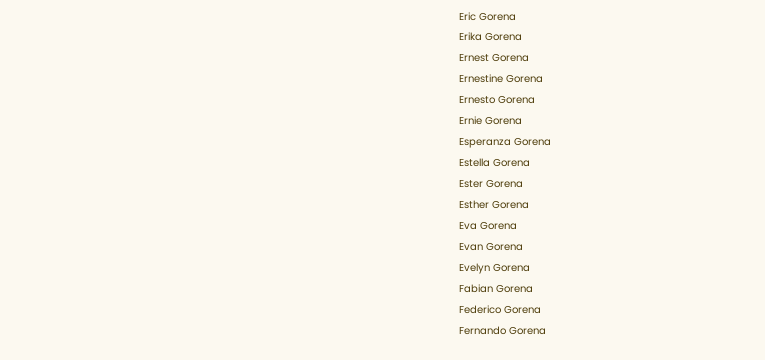Eric Gorena
Erika Gorena
Ernest Gorena
Ernestine Gorena
Ernesto Gorena
Ernie Gorena
Esperanza Gorena
Estella Gorena
Ester Gorena
Esther Gorena
Eva Gorena
Evan Gorena
Evelyn Gorena
Fabian Gorena
Federico Gorena
Fernando Gorena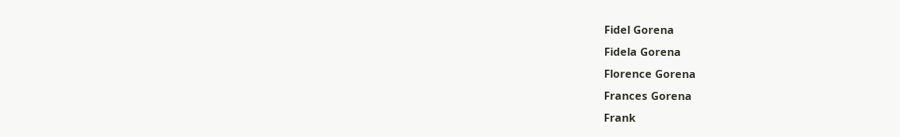Fidel Gorena
Fidela Gorena
Florence Gorena
Frances Gorena
Frank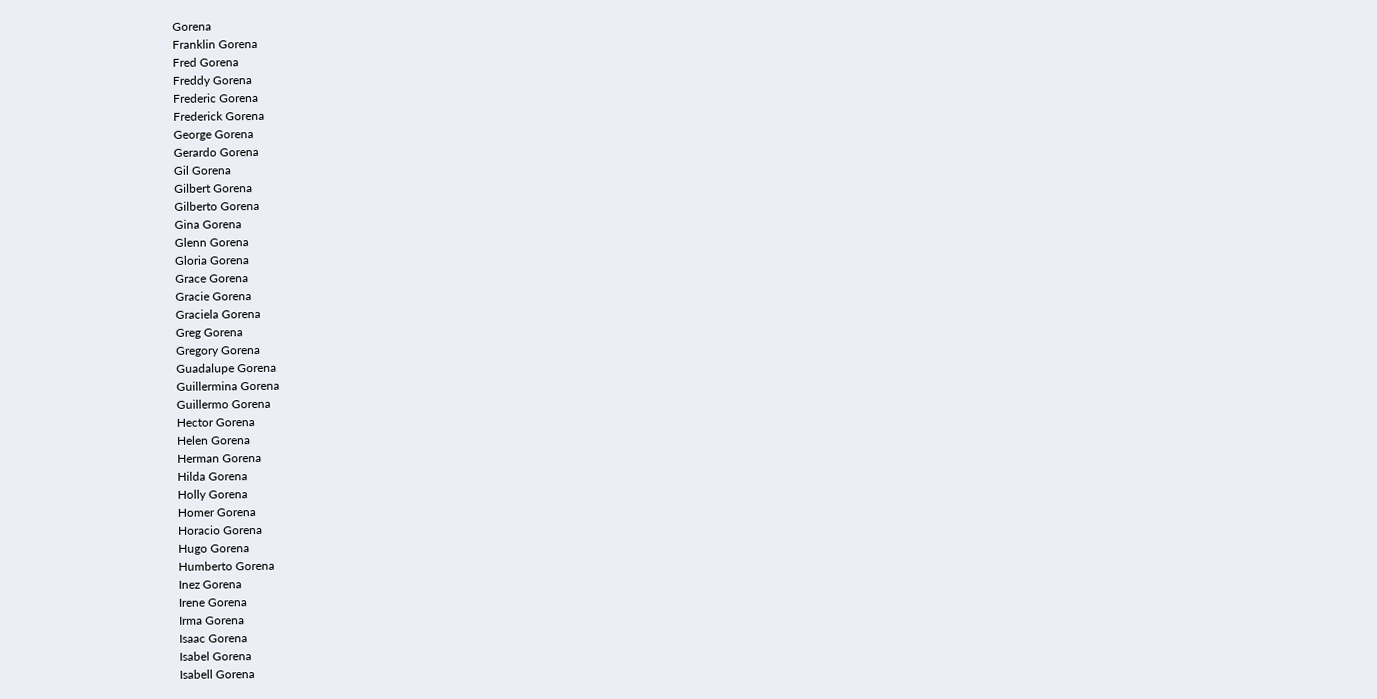Gorena
Franklin Gorena
Fred Gorena
Freddy Gorena
Frederic Gorena
Frederick Gorena
George Gorena
Gerardo Gorena
Gil Gorena
Gilbert Gorena
Gilberto Gorena
Gina Gorena
Glenn Gorena
Gloria Gorena
Grace Gorena
Gracie Gorena
Graciela Gorena
Greg Gorena
Gregory Gorena
Guadalupe Gorena
Guillermina Gorena
Guillermo Gorena
Hector Gorena
Helen Gorena
Herman Gorena
Hilda Gorena
Holly Gorena
Homer Gorena
Horacio Gorena
Hugo Gorena
Humberto Gorena
Inez Gorena
Irene Gorena
Irma Gorena
Isaac Gorena
Isabel Gorena
Isabell Gorena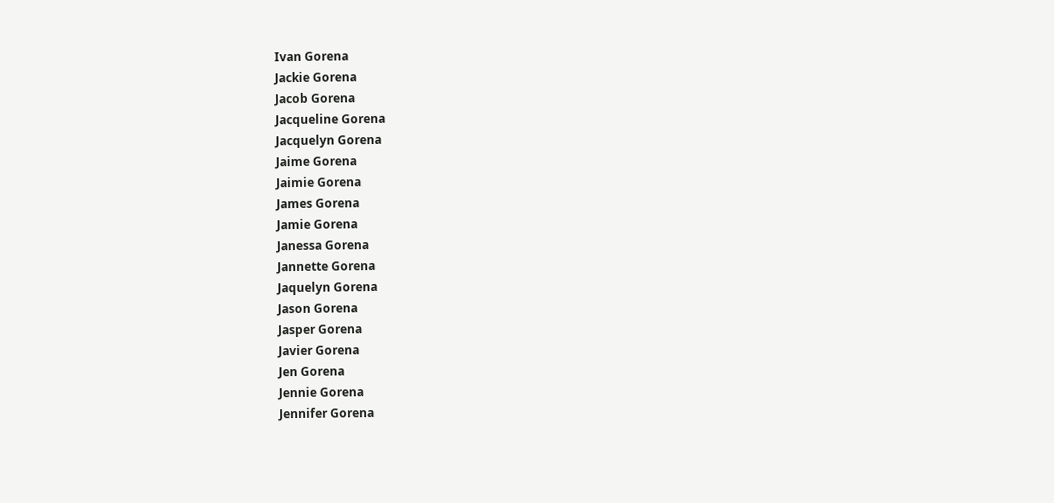Ivan Gorena
Jackie Gorena
Jacob Gorena
Jacqueline Gorena
Jacquelyn Gorena
Jaime Gorena
Jaimie Gorena
James Gorena
Jamie Gorena
Janessa Gorena
Jannette Gorena
Jaquelyn Gorena
Jason Gorena
Jasper Gorena
Javier Gorena
Jen Gorena
Jennie Gorena
Jennifer Gorena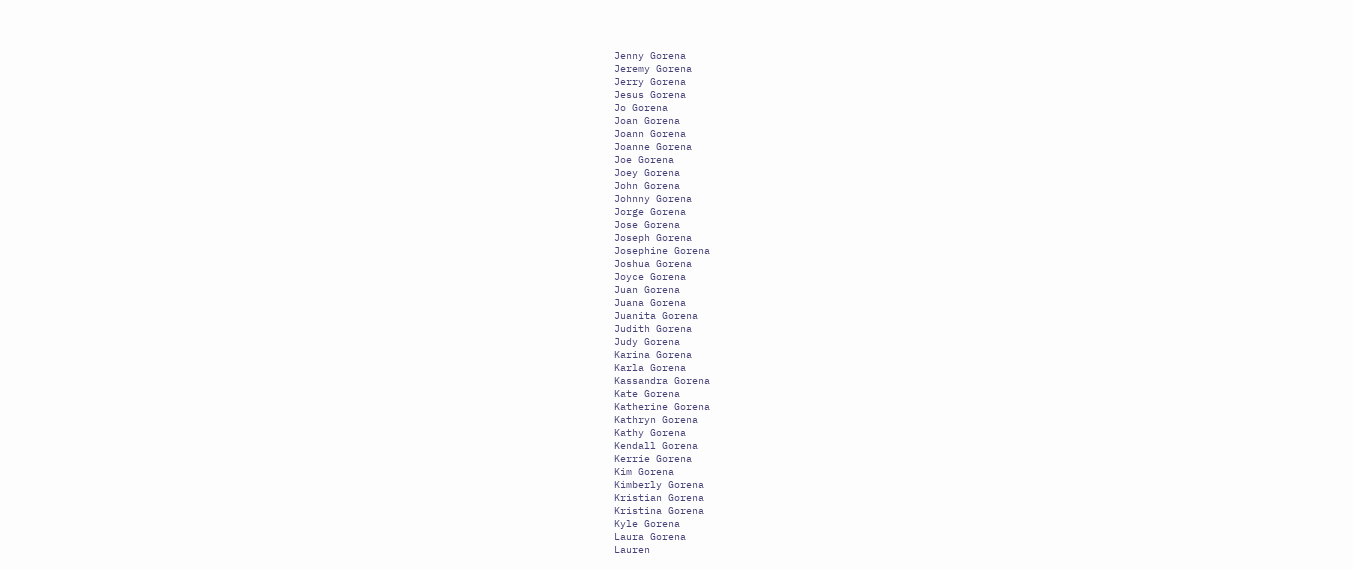Jenny Gorena
Jeremy Gorena
Jerry Gorena
Jesus Gorena
Jo Gorena
Joan Gorena
Joann Gorena
Joanne Gorena
Joe Gorena
Joey Gorena
John Gorena
Johnny Gorena
Jorge Gorena
Jose Gorena
Joseph Gorena
Josephine Gorena
Joshua Gorena
Joyce Gorena
Juan Gorena
Juana Gorena
Juanita Gorena
Judith Gorena
Judy Gorena
Karina Gorena
Karla Gorena
Kassandra Gorena
Kate Gorena
Katherine Gorena
Kathryn Gorena
Kathy Gorena
Kendall Gorena
Kerrie Gorena
Kim Gorena
Kimberly Gorena
Kristian Gorena
Kristina Gorena
Kyle Gorena
Laura Gorena
Lauren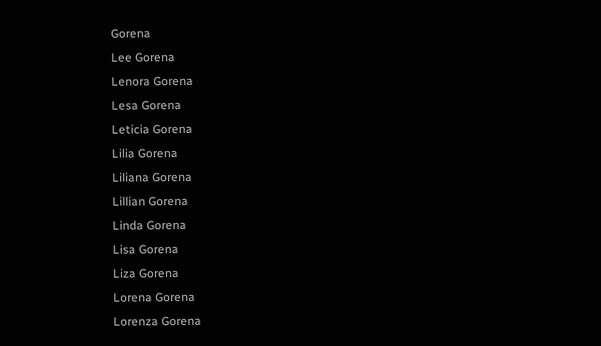Gorena
Lee Gorena
Lenora Gorena
Lesa Gorena
Leticia Gorena
Lilia Gorena
Liliana Gorena
Lillian Gorena
Linda Gorena
Lisa Gorena
Liza Gorena
Lorena Gorena
Lorenza Gorena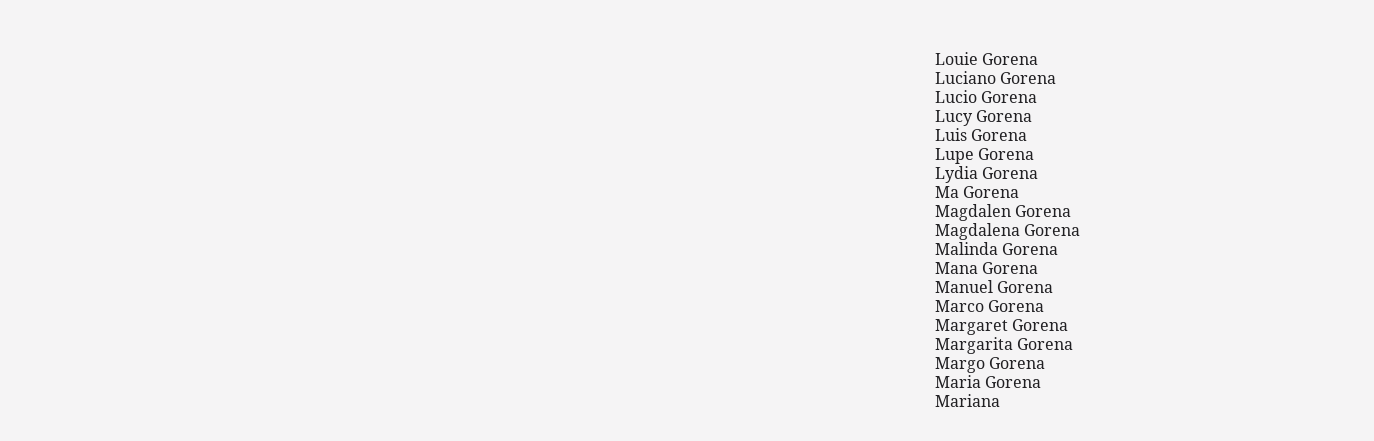Louie Gorena
Luciano Gorena
Lucio Gorena
Lucy Gorena
Luis Gorena
Lupe Gorena
Lydia Gorena
Ma Gorena
Magdalen Gorena
Magdalena Gorena
Malinda Gorena
Mana Gorena
Manuel Gorena
Marco Gorena
Margaret Gorena
Margarita Gorena
Margo Gorena
Maria Gorena
Mariana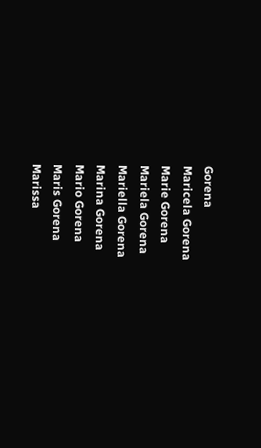Gorena
Maricela Gorena
Marie Gorena
Mariela Gorena
Mariella Gorena
Marina Gorena
Mario Gorena
Maris Gorena
Marissa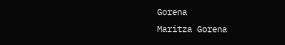Gorena
Maritza Gorena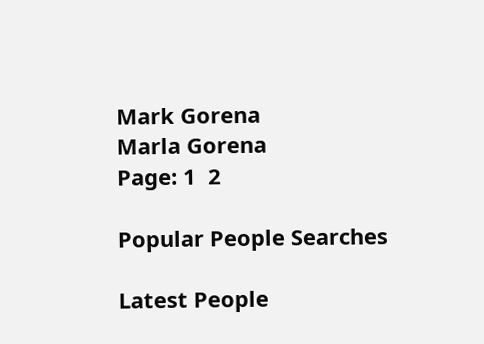Mark Gorena
Marla Gorena
Page: 1  2

Popular People Searches

Latest People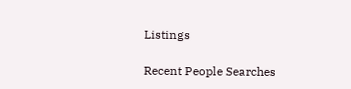Listings

Recent People Searches